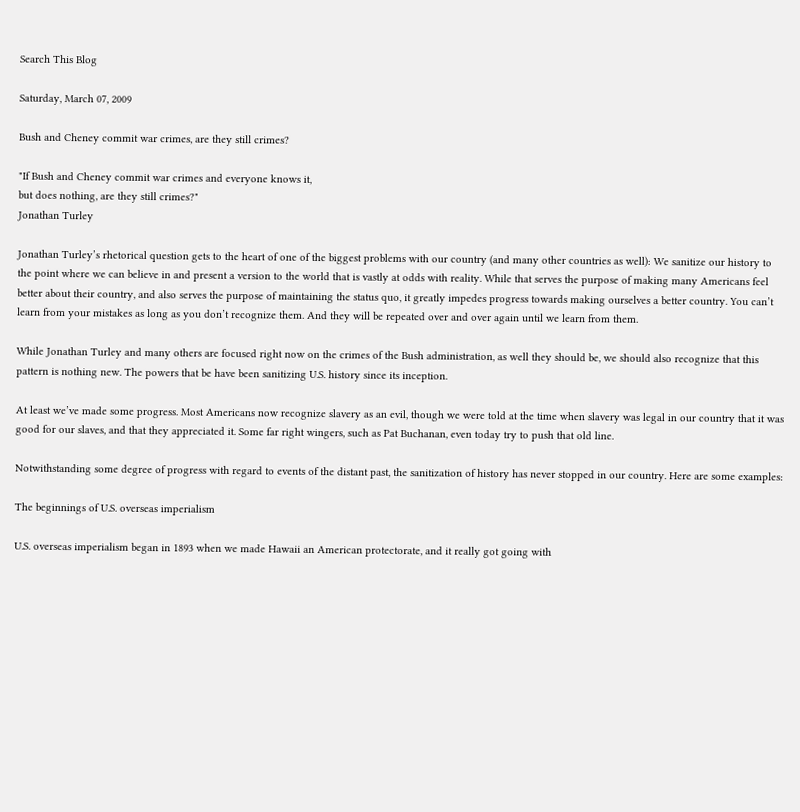Search This Blog

Saturday, March 07, 2009

Bush and Cheney commit war crimes, are they still crimes?

"If Bush and Cheney commit war crimes and everyone knows it,
but does nothing, are they still crimes?"
Jonathan Turley

Jonathan Turley’s rhetorical question gets to the heart of one of the biggest problems with our country (and many other countries as well): We sanitize our history to the point where we can believe in and present a version to the world that is vastly at odds with reality. While that serves the purpose of making many Americans feel better about their country, and also serves the purpose of maintaining the status quo, it greatly impedes progress towards making ourselves a better country. You can’t learn from your mistakes as long as you don’t recognize them. And they will be repeated over and over again until we learn from them.

While Jonathan Turley and many others are focused right now on the crimes of the Bush administration, as well they should be, we should also recognize that this pattern is nothing new. The powers that be have been sanitizing U.S. history since its inception.

At least we’ve made some progress. Most Americans now recognize slavery as an evil, though we were told at the time when slavery was legal in our country that it was good for our slaves, and that they appreciated it. Some far right wingers, such as Pat Buchanan, even today try to push that old line.

Notwithstanding some degree of progress with regard to events of the distant past, the sanitization of history has never stopped in our country. Here are some examples:

The beginnings of U.S. overseas imperialism

U.S. overseas imperialism began in 1893 when we made Hawaii an American protectorate, and it really got going with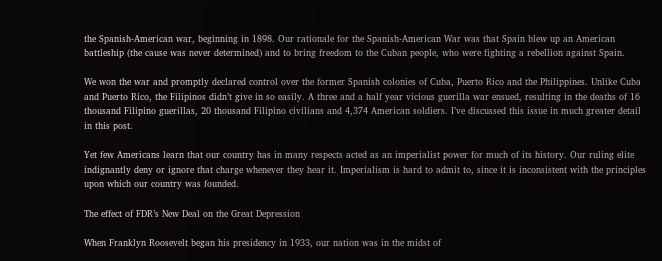the Spanish-American war, beginning in 1898. Our rationale for the Spanish-American War was that Spain blew up an American battleship (the cause was never determined) and to bring freedom to the Cuban people, who were fighting a rebellion against Spain.

We won the war and promptly declared control over the former Spanish colonies of Cuba, Puerto Rico and the Philippines. Unlike Cuba and Puerto Rico, the Filipinos didn’t give in so easily. A three and a half year vicious guerilla war ensued, resulting in the deaths of 16 thousand Filipino guerillas, 20 thousand Filipino civilians and 4,374 American soldiers. I’ve discussed this issue in much greater detail in this post.

Yet few Americans learn that our country has in many respects acted as an imperialist power for much of its history. Our ruling elite indignantly deny or ignore that charge whenever they hear it. Imperialism is hard to admit to, since it is inconsistent with the principles upon which our country was founded.

The effect of FDR’s New Deal on the Great Depression

When Franklyn Roosevelt began his presidency in 1933, our nation was in the midst of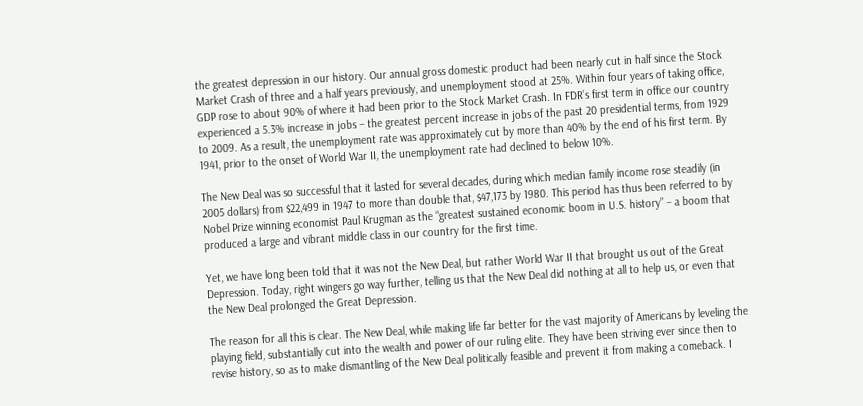the greatest depression in our history. Our annual gross domestic product had been nearly cut in half since the Stock Market Crash of three and a half years previously, and unemployment stood at 25%. Within four years of taking office, GDP rose to about 90% of where it had been prior to the Stock Market Crash. In FDR’s first term in office our country experienced a 5.3% increase in jobs – the greatest percent increase in jobs of the past 20 presidential terms, from 1929 to 2009. As a result, the unemployment rate was approximately cut by more than 40% by the end of his first term. By 1941, prior to the onset of World War II, the unemployment rate had declined to below 10%.

The New Deal was so successful that it lasted for several decades, during which median family income rose steadily (in 2005 dollars) from $22,499 in 1947 to more than double that, $47,173 by 1980. This period has thus been referred to by Nobel Prize winning economist Paul Krugman as the “greatest sustained economic boom in U.S. history” – a boom that produced a large and vibrant middle class in our country for the first time.

Yet, we have long been told that it was not the New Deal, but rather World War II that brought us out of the Great Depression. Today, right wingers go way further, telling us that the New Deal did nothing at all to help us, or even that the New Deal prolonged the Great Depression.

The reason for all this is clear. The New Deal, while making life far better for the vast majority of Americans by leveling the playing field, substantially cut into the wealth and power of our ruling elite. They have been striving ever since then to revise history, so as to make dismantling of the New Deal politically feasible and prevent it from making a comeback. I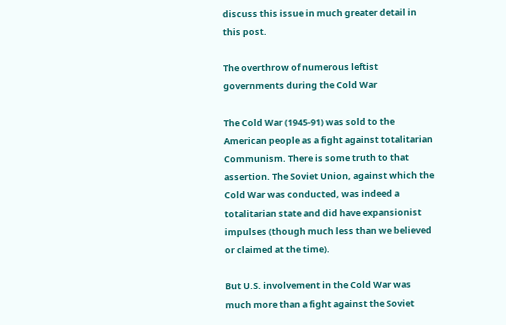discuss this issue in much greater detail in this post.

The overthrow of numerous leftist governments during the Cold War

The Cold War (1945-91) was sold to the American people as a fight against totalitarian Communism. There is some truth to that assertion. The Soviet Union, against which the Cold War was conducted, was indeed a totalitarian state and did have expansionist impulses (though much less than we believed or claimed at the time).

But U.S. involvement in the Cold War was much more than a fight against the Soviet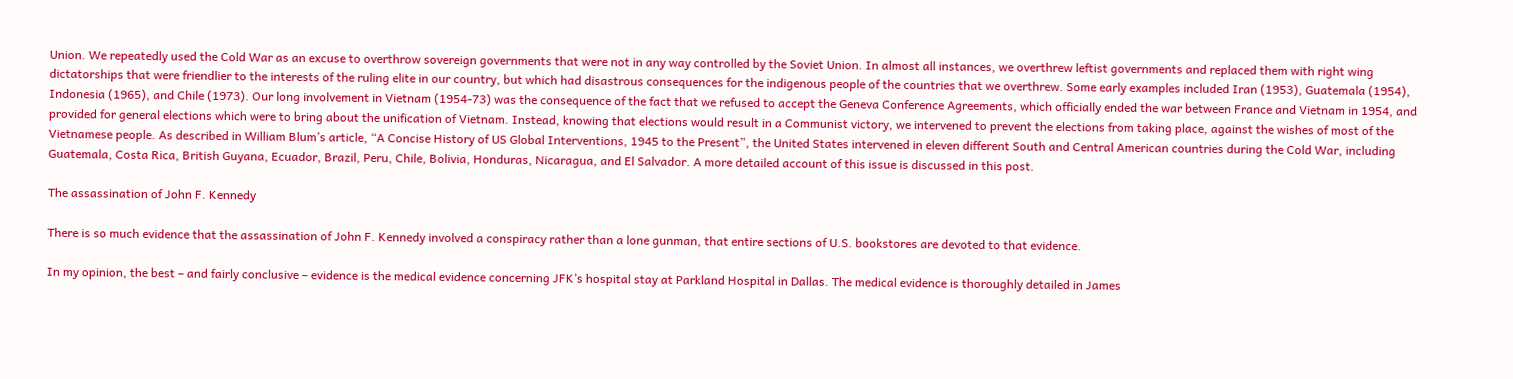Union. We repeatedly used the Cold War as an excuse to overthrow sovereign governments that were not in any way controlled by the Soviet Union. In almost all instances, we overthrew leftist governments and replaced them with right wing dictatorships that were friendlier to the interests of the ruling elite in our country, but which had disastrous consequences for the indigenous people of the countries that we overthrew. Some early examples included Iran (1953), Guatemala (1954), Indonesia (1965), and Chile (1973). Our long involvement in Vietnam (1954-73) was the consequence of the fact that we refused to accept the Geneva Conference Agreements, which officially ended the war between France and Vietnam in 1954, and provided for general elections which were to bring about the unification of Vietnam. Instead, knowing that elections would result in a Communist victory, we intervened to prevent the elections from taking place, against the wishes of most of the Vietnamese people. As described in William Blum’s article, “A Concise History of US Global Interventions, 1945 to the Present”, the United States intervened in eleven different South and Central American countries during the Cold War, including Guatemala, Costa Rica, British Guyana, Ecuador, Brazil, Peru, Chile, Bolivia, Honduras, Nicaragua, and El Salvador. A more detailed account of this issue is discussed in this post.

The assassination of John F. Kennedy

There is so much evidence that the assassination of John F. Kennedy involved a conspiracy rather than a lone gunman, that entire sections of U.S. bookstores are devoted to that evidence.

In my opinion, the best – and fairly conclusive – evidence is the medical evidence concerning JFK’s hospital stay at Parkland Hospital in Dallas. The medical evidence is thoroughly detailed in James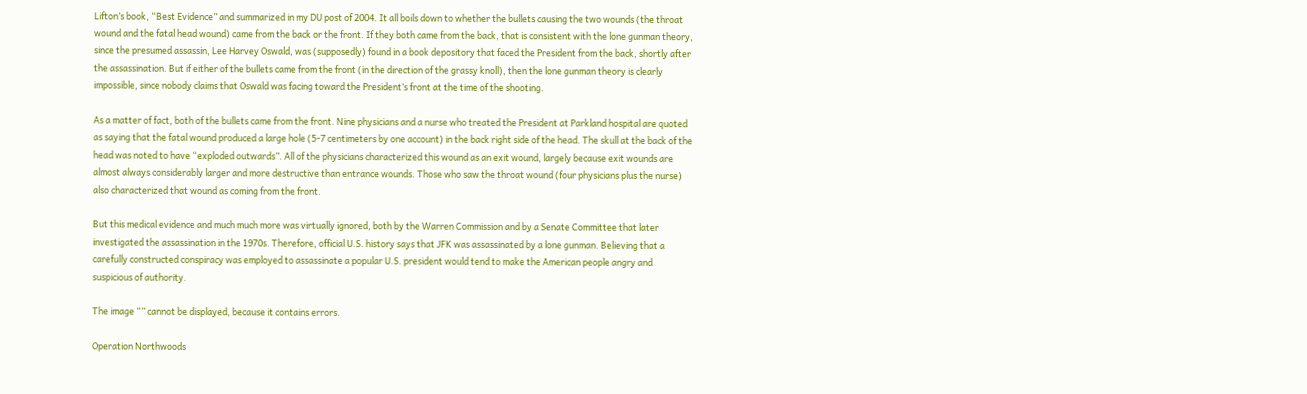Lifton’s book, “Best Evidence” and summarized in my DU post of 2004. It all boils down to whether the bullets causing the two wounds (the throat wound and the fatal head wound) came from the back or the front. If they both came from the back, that is consistent with the lone gunman theory, since the presumed assassin, Lee Harvey Oswald, was (supposedly) found in a book depository that faced the President from the back, shortly after the assassination. But if either of the bullets came from the front (in the direction of the grassy knoll), then the lone gunman theory is clearly impossible, since nobody claims that Oswald was facing toward the President’s front at the time of the shooting.

As a matter of fact, both of the bullets came from the front. Nine physicians and a nurse who treated the President at Parkland hospital are quoted as saying that the fatal wound produced a large hole (5-7 centimeters by one account) in the back right side of the head. The skull at the back of the head was noted to have “exploded outwards”. All of the physicians characterized this wound as an exit wound, largely because exit wounds are almost always considerably larger and more destructive than entrance wounds. Those who saw the throat wound (four physicians plus the nurse) also characterized that wound as coming from the front.

But this medical evidence and much much more was virtually ignored, both by the Warren Commission and by a Senate Committee that later investigated the assassination in the 1970s. Therefore, official U.S. history says that JFK was assassinated by a lone gunman. Believing that a carefully constructed conspiracy was employed to assassinate a popular U.S. president would tend to make the American people angry and suspicious of authority.

The image “” cannot be displayed, because it contains errors.

Operation Northwoods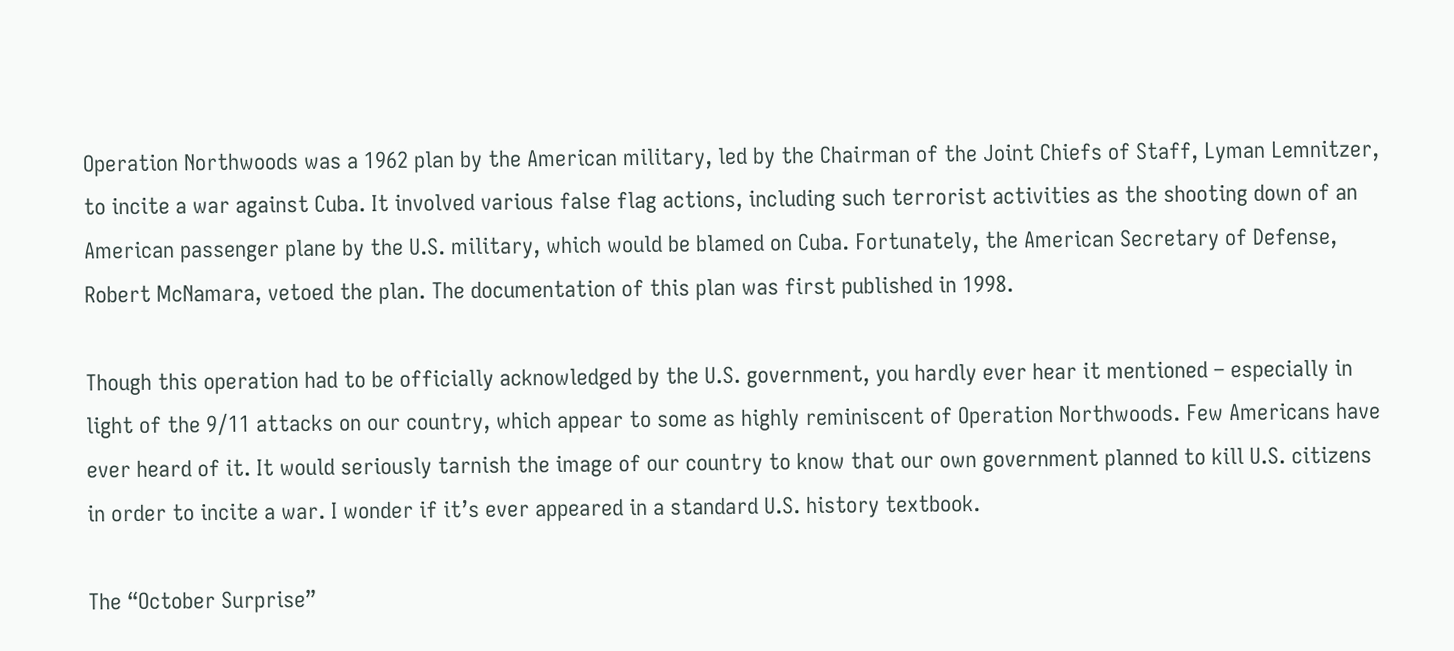Operation Northwoods was a 1962 plan by the American military, led by the Chairman of the Joint Chiefs of Staff, Lyman Lemnitzer, to incite a war against Cuba. It involved various false flag actions, including such terrorist activities as the shooting down of an American passenger plane by the U.S. military, which would be blamed on Cuba. Fortunately, the American Secretary of Defense, Robert McNamara, vetoed the plan. The documentation of this plan was first published in 1998.

Though this operation had to be officially acknowledged by the U.S. government, you hardly ever hear it mentioned – especially in light of the 9/11 attacks on our country, which appear to some as highly reminiscent of Operation Northwoods. Few Americans have ever heard of it. It would seriously tarnish the image of our country to know that our own government planned to kill U.S. citizens in order to incite a war. I wonder if it’s ever appeared in a standard U.S. history textbook.

The “October Surprise”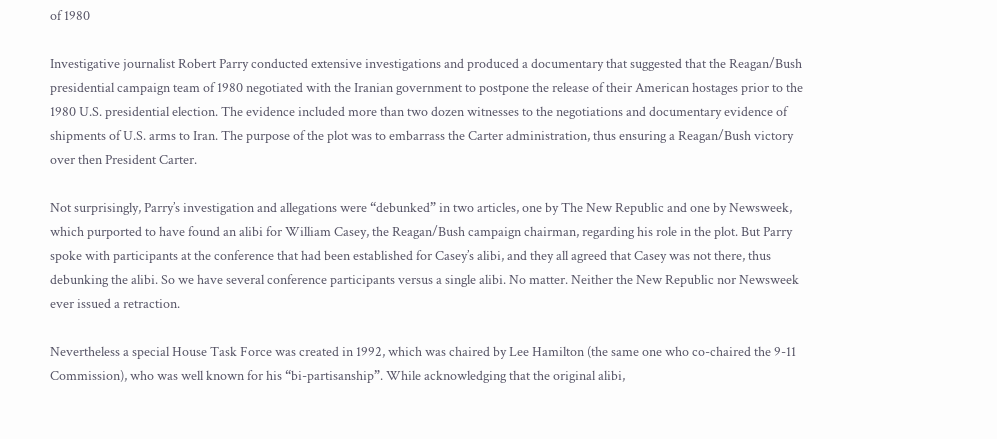of 1980

Investigative journalist Robert Parry conducted extensive investigations and produced a documentary that suggested that the Reagan/Bush presidential campaign team of 1980 negotiated with the Iranian government to postpone the release of their American hostages prior to the 1980 U.S. presidential election. The evidence included more than two dozen witnesses to the negotiations and documentary evidence of shipments of U.S. arms to Iran. The purpose of the plot was to embarrass the Carter administration, thus ensuring a Reagan/Bush victory over then President Carter.

Not surprisingly, Parry’s investigation and allegations were “debunked” in two articles, one by The New Republic and one by Newsweek, which purported to have found an alibi for William Casey, the Reagan/Bush campaign chairman, regarding his role in the plot. But Parry spoke with participants at the conference that had been established for Casey’s alibi, and they all agreed that Casey was not there, thus debunking the alibi. So we have several conference participants versus a single alibi. No matter. Neither the New Republic nor Newsweek ever issued a retraction.

Nevertheless a special House Task Force was created in 1992, which was chaired by Lee Hamilton (the same one who co-chaired the 9-11 Commission), who was well known for his “bi-partisanship”. While acknowledging that the original alibi,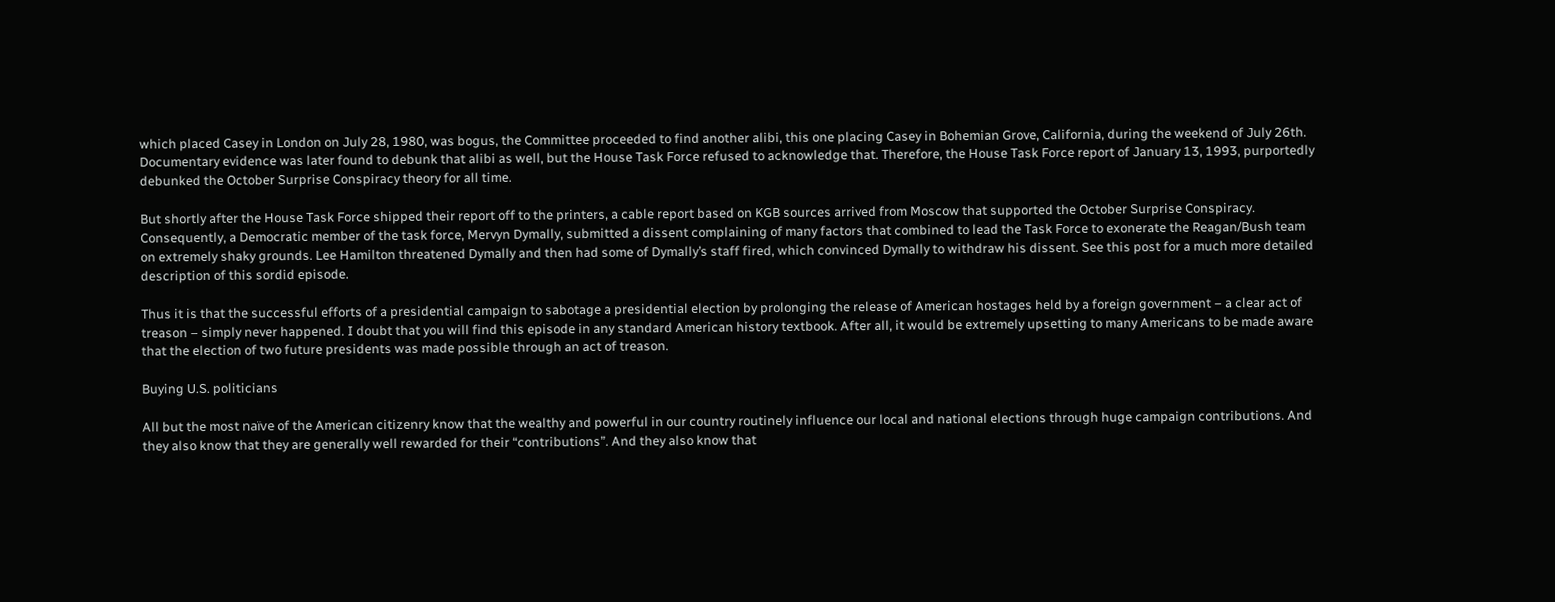which placed Casey in London on July 28, 1980, was bogus, the Committee proceeded to find another alibi, this one placing Casey in Bohemian Grove, California, during the weekend of July 26th. Documentary evidence was later found to debunk that alibi as well, but the House Task Force refused to acknowledge that. Therefore, the House Task Force report of January 13, 1993, purportedly debunked the October Surprise Conspiracy theory for all time.

But shortly after the House Task Force shipped their report off to the printers, a cable report based on KGB sources arrived from Moscow that supported the October Surprise Conspiracy. Consequently, a Democratic member of the task force, Mervyn Dymally, submitted a dissent complaining of many factors that combined to lead the Task Force to exonerate the Reagan/Bush team on extremely shaky grounds. Lee Hamilton threatened Dymally and then had some of Dymally’s staff fired, which convinced Dymally to withdraw his dissent. See this post for a much more detailed description of this sordid episode.

Thus it is that the successful efforts of a presidential campaign to sabotage a presidential election by prolonging the release of American hostages held by a foreign government – a clear act of treason – simply never happened. I doubt that you will find this episode in any standard American history textbook. After all, it would be extremely upsetting to many Americans to be made aware that the election of two future presidents was made possible through an act of treason.

Buying U.S. politicians

All but the most naïve of the American citizenry know that the wealthy and powerful in our country routinely influence our local and national elections through huge campaign contributions. And they also know that they are generally well rewarded for their “contributions”. And they also know that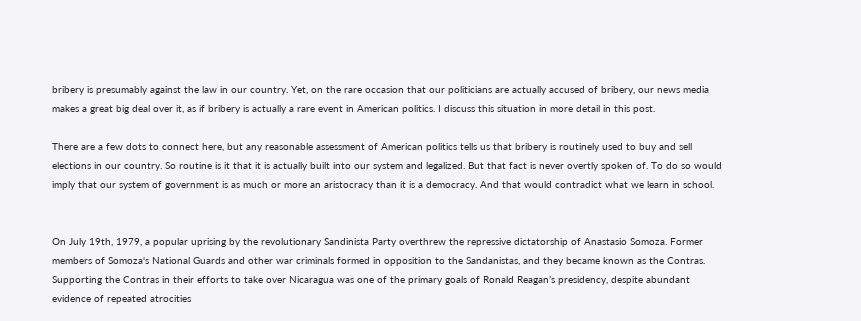bribery is presumably against the law in our country. Yet, on the rare occasion that our politicians are actually accused of bribery, our news media makes a great big deal over it, as if bribery is actually a rare event in American politics. I discuss this situation in more detail in this post.

There are a few dots to connect here, but any reasonable assessment of American politics tells us that bribery is routinely used to buy and sell elections in our country. So routine is it that it is actually built into our system and legalized. But that fact is never overtly spoken of. To do so would imply that our system of government is as much or more an aristocracy than it is a democracy. And that would contradict what we learn in school.


On July 19th, 1979, a popular uprising by the revolutionary Sandinista Party overthrew the repressive dictatorship of Anastasio Somoza. Former members of Somoza's National Guards and other war criminals formed in opposition to the Sandanistas, and they became known as the Contras. Supporting the Contras in their efforts to take over Nicaragua was one of the primary goals of Ronald Reagan’s presidency, despite abundant evidence of repeated atrocities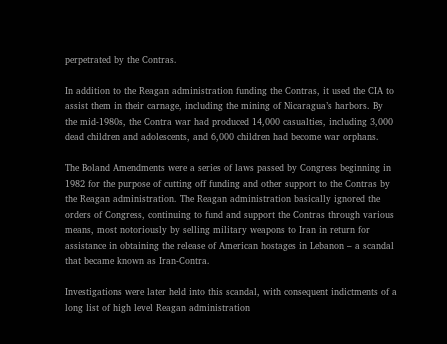perpetrated by the Contras.

In addition to the Reagan administration funding the Contras, it used the CIA to assist them in their carnage, including the mining of Nicaragua’s harbors. By the mid-1980s, the Contra war had produced 14,000 casualties, including 3,000 dead children and adolescents, and 6,000 children had become war orphans.

The Boland Amendments were a series of laws passed by Congress beginning in 1982 for the purpose of cutting off funding and other support to the Contras by the Reagan administration. The Reagan administration basically ignored the orders of Congress, continuing to fund and support the Contras through various means, most notoriously by selling military weapons to Iran in return for assistance in obtaining the release of American hostages in Lebanon – a scandal that became known as Iran-Contra.

Investigations were later held into this scandal, with consequent indictments of a long list of high level Reagan administration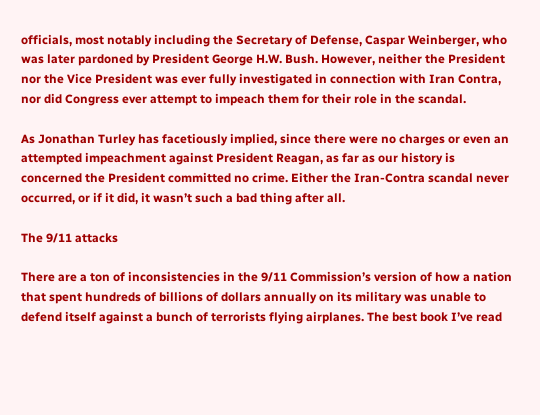officials, most notably including the Secretary of Defense, Caspar Weinberger, who was later pardoned by President George H.W. Bush. However, neither the President nor the Vice President was ever fully investigated in connection with Iran Contra, nor did Congress ever attempt to impeach them for their role in the scandal.

As Jonathan Turley has facetiously implied, since there were no charges or even an attempted impeachment against President Reagan, as far as our history is concerned the President committed no crime. Either the Iran-Contra scandal never occurred, or if it did, it wasn’t such a bad thing after all.

The 9/11 attacks

There are a ton of inconsistencies in the 9/11 Commission’s version of how a nation that spent hundreds of billions of dollars annually on its military was unable to defend itself against a bunch of terrorists flying airplanes. The best book I’ve read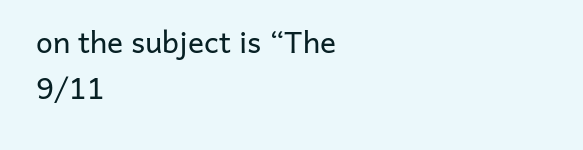on the subject is “The 9/11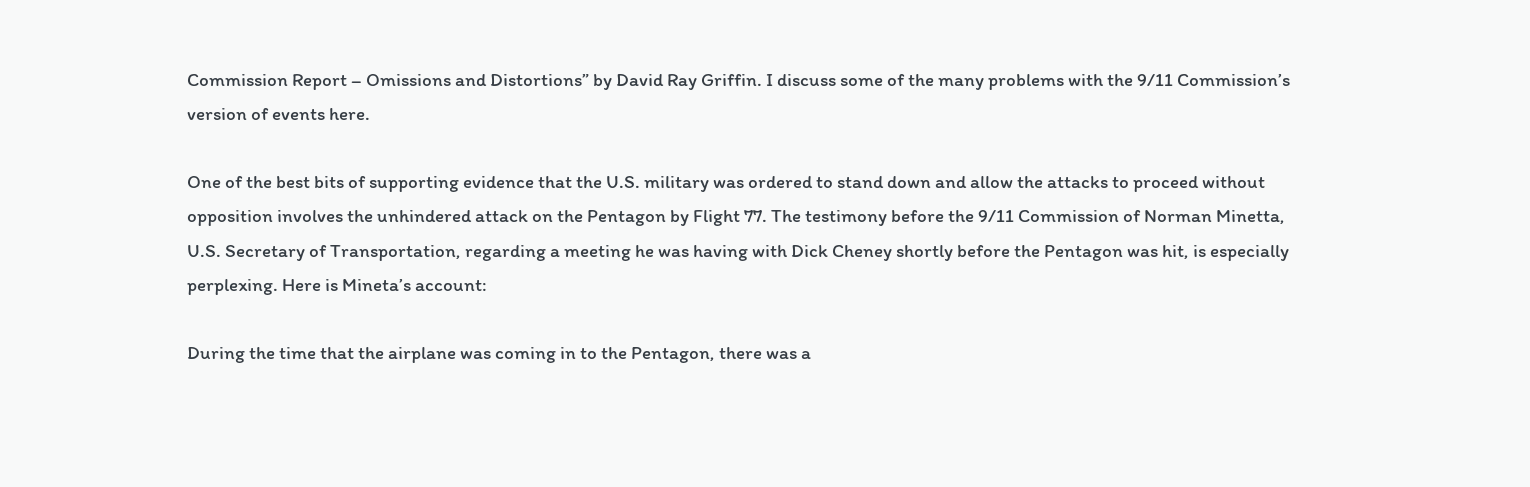Commission Report – Omissions and Distortions” by David Ray Griffin. I discuss some of the many problems with the 9/11 Commission’s version of events here.

One of the best bits of supporting evidence that the U.S. military was ordered to stand down and allow the attacks to proceed without opposition involves the unhindered attack on the Pentagon by Flight 77. The testimony before the 9/11 Commission of Norman Minetta, U.S. Secretary of Transportation, regarding a meeting he was having with Dick Cheney shortly before the Pentagon was hit, is especially perplexing. Here is Mineta’s account:

During the time that the airplane was coming in to the Pentagon, there was a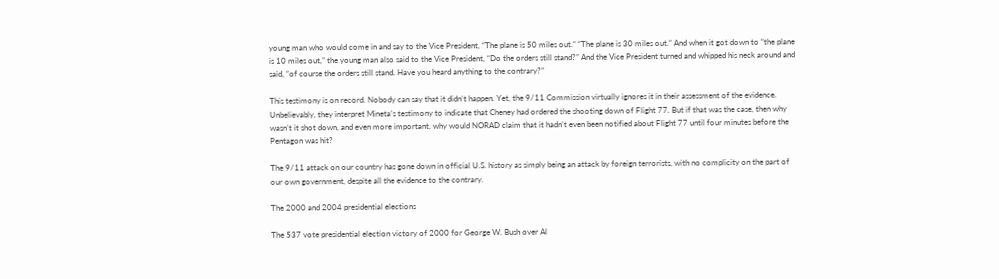young man who would come in and say to the Vice President, “The plane is 50 miles out.” “The plane is 30 miles out.” And when it got down to “the plane is 10 miles out,” the young man also said to the Vice President, “Do the orders still stand?” And the Vice President turned and whipped his neck around and said, “of course the orders still stand. Have you heard anything to the contrary?”

This testimony is on record. Nobody can say that it didn’t happen. Yet, the 9/11 Commission virtually ignores it in their assessment of the evidence. Unbelievably, they interpret Mineta’s testimony to indicate that Cheney had ordered the shooting down of Flight 77. But if that was the case, then why wasn’t it shot down, and even more important, why would NORAD claim that it hadn’t even been notified about Flight 77 until four minutes before the Pentagon was hit?

The 9/11 attack on our country has gone down in official U.S. history as simply being an attack by foreign terrorists, with no complicity on the part of our own government, despite all the evidence to the contrary.

The 2000 and 2004 presidential elections

The 537 vote presidential election victory of 2000 for George W. Bush over Al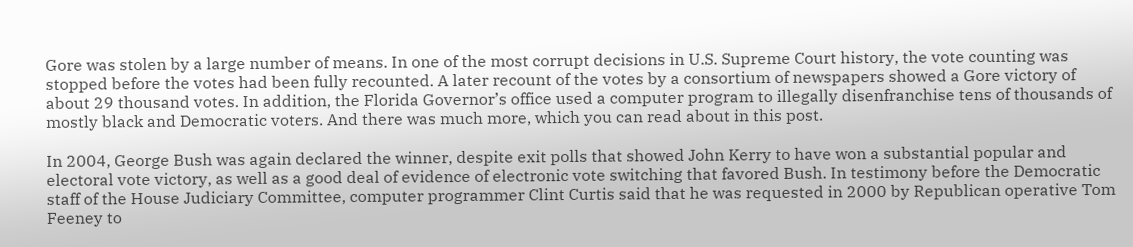Gore was stolen by a large number of means. In one of the most corrupt decisions in U.S. Supreme Court history, the vote counting was stopped before the votes had been fully recounted. A later recount of the votes by a consortium of newspapers showed a Gore victory of about 29 thousand votes. In addition, the Florida Governor’s office used a computer program to illegally disenfranchise tens of thousands of mostly black and Democratic voters. And there was much more, which you can read about in this post.

In 2004, George Bush was again declared the winner, despite exit polls that showed John Kerry to have won a substantial popular and electoral vote victory, as well as a good deal of evidence of electronic vote switching that favored Bush. In testimony before the Democratic staff of the House Judiciary Committee, computer programmer Clint Curtis said that he was requested in 2000 by Republican operative Tom Feeney to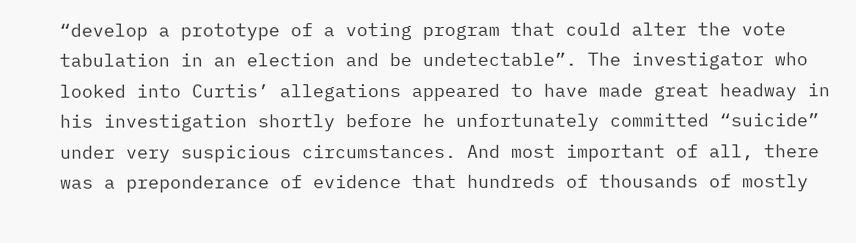“develop a prototype of a voting program that could alter the vote tabulation in an election and be undetectable”. The investigator who looked into Curtis’ allegations appeared to have made great headway in his investigation shortly before he unfortunately committed “suicide” under very suspicious circumstances. And most important of all, there was a preponderance of evidence that hundreds of thousands of mostly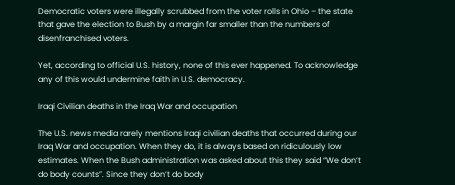Democratic voters were illegally scrubbed from the voter rolls in Ohio – the state that gave the election to Bush by a margin far smaller than the numbers of disenfranchised voters.

Yet, according to official U.S. history, none of this ever happened. To acknowledge any of this would undermine faith in U.S. democracy.

Iraqi Civilian deaths in the Iraq War and occupation

The U.S. news media rarely mentions Iraqi civilian deaths that occurred during our Iraq War and occupation. When they do, it is always based on ridiculously low estimates. When the Bush administration was asked about this they said “We don’t do body counts”. Since they don’t do body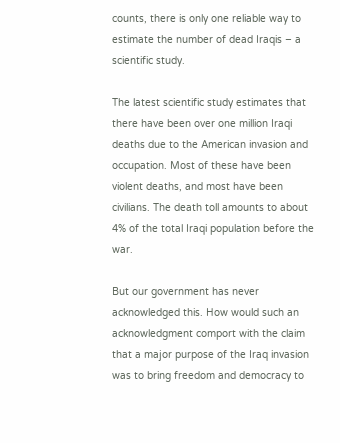counts, there is only one reliable way to estimate the number of dead Iraqis – a scientific study.

The latest scientific study estimates that there have been over one million Iraqi deaths due to the American invasion and occupation. Most of these have been violent deaths, and most have been civilians. The death toll amounts to about 4% of the total Iraqi population before the war.

But our government has never acknowledged this. How would such an acknowledgment comport with the claim that a major purpose of the Iraq invasion was to bring freedom and democracy to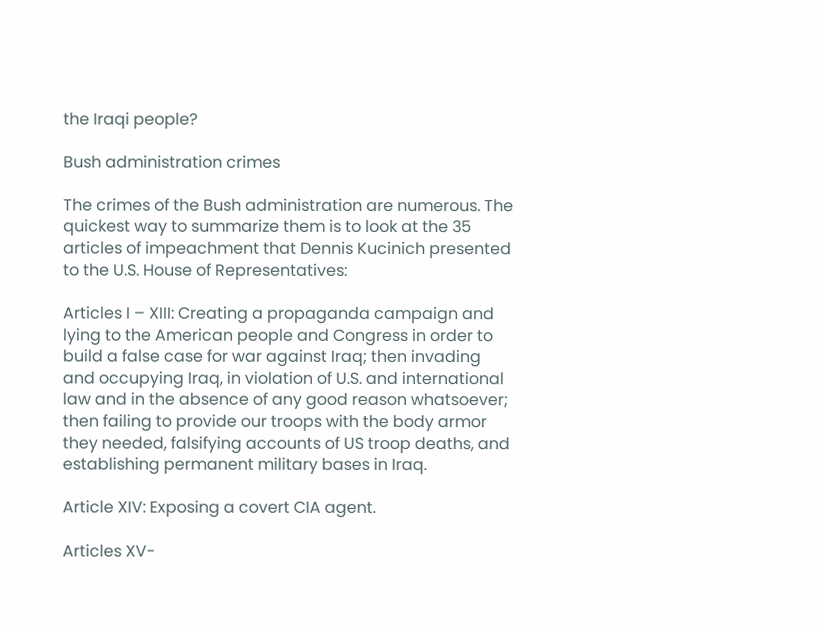the Iraqi people?

Bush administration crimes

The crimes of the Bush administration are numerous. The quickest way to summarize them is to look at the 35 articles of impeachment that Dennis Kucinich presented to the U.S. House of Representatives:

Articles I – XIII: Creating a propaganda campaign and lying to the American people and Congress in order to build a false case for war against Iraq; then invading and occupying Iraq, in violation of U.S. and international law and in the absence of any good reason whatsoever; then failing to provide our troops with the body armor they needed, falsifying accounts of US troop deaths, and establishing permanent military bases in Iraq.

Article XIV: Exposing a covert CIA agent.

Articles XV-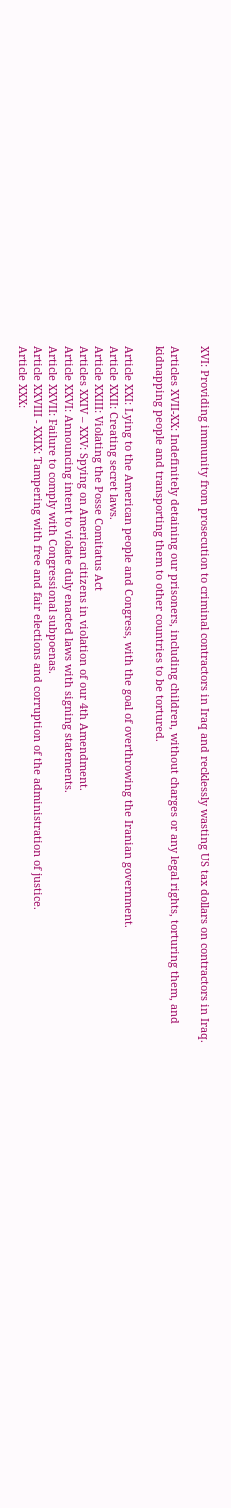XVI: Providing immunity from prosecution to criminal contractors in Iraq and recklessly wasting US tax dollars on contractors in Iraq.

Articles XVII-XX: Indefinitely detaining our prisoners, including children, without charges or any legal rights, torturing them, and kidnapping people and transporting them to other countries to be tortured.

Article XXI: Lying to the American people and Congress, with the goal of overthrowing the Iranian government.
Article XXII: Creating secret laws.
Article XXIII: Violating the Posse Comitatus Act
Articles XXIV – XXV: Spying on American citizens in violation of our 4th Amendment.
Article XXVI: Announcing intent to violate duly enacted laws with signing statements.
Article XXVII: Failure to comply with Congressional subpoenas.
Article XXVIII - XXIX: Tampering with free and fair elections and corruption of the administration of justice.
Article XXX: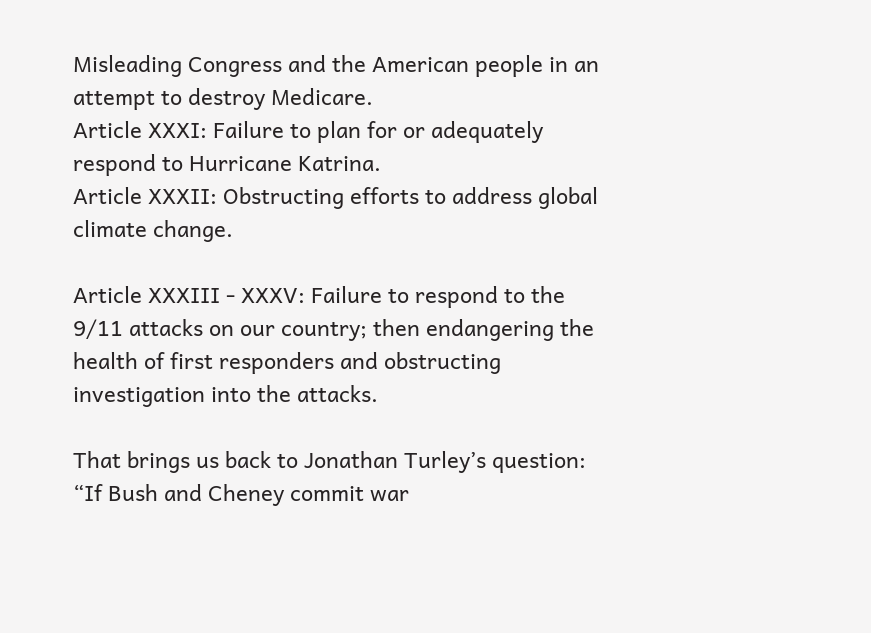Misleading Congress and the American people in an attempt to destroy Medicare.
Article XXXI: Failure to plan for or adequately respond to Hurricane Katrina.
Article XXXII: Obstructing efforts to address global climate change.

Article XXXIII - XXXV: Failure to respond to the 9/11 attacks on our country; then endangering the health of first responders and obstructing investigation into the attacks.

That brings us back to Jonathan Turley’s question: “If Bush and Cheney commit war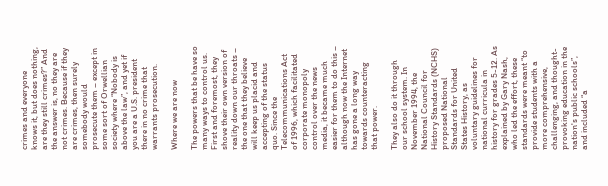crimes and everyone knows it, but does nothing, are they still crimes?” And the answer is, no they are not crimes. Because if they are crimes, then surely somebody would prosecute them – except in some sort of Orwellian society where “Nobody is above the law”, and yet if you are a U.S. president there in no crime that warrants prosecution.

Where we are now

The powers that be have so many ways to control us. First and foremost, they shove their own version of reality down our throats – the one that they believe will keep us placid and accepting of the status quo. Since the Telecommunications Act of 1996, which facilitated corporate monopoly control over the news media, it became much easier for them to do this – although now the Internet has gone a long way towards counteracting that power.

They also do it through our school system. In November 1994, the National Council for History Standards (NCHS) proposed National Standards for United States History, as voluntary guidelines for national curricula in history for grades 5-12. As explained by Gary Nash, who led the effort, these standards were meant “to provide students with a more comprehensive, challenging, and thought-provoking education in the nation's public schools”, and included “a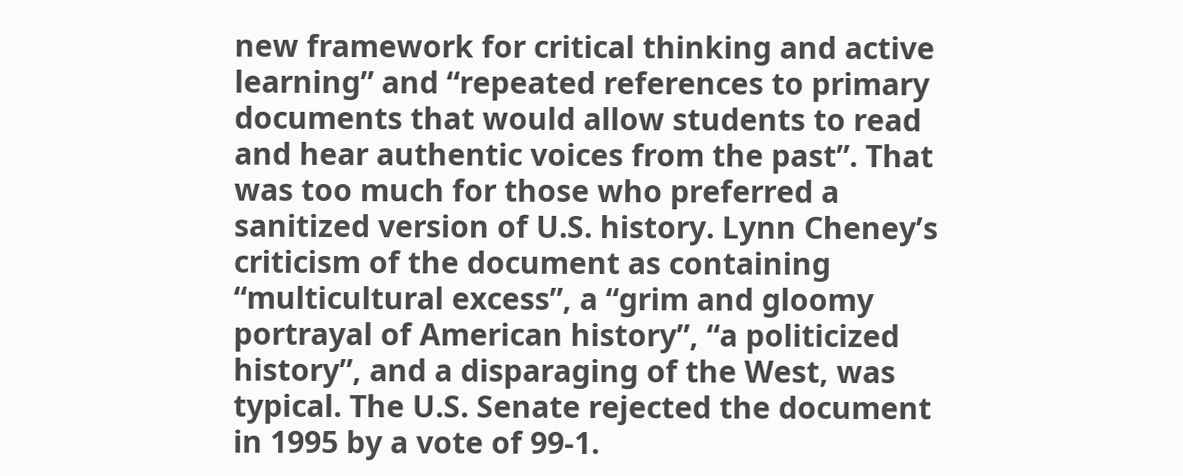new framework for critical thinking and active learning” and “repeated references to primary documents that would allow students to read and hear authentic voices from the past”. That was too much for those who preferred a sanitized version of U.S. history. Lynn Cheney’s criticism of the document as containing “multicultural excess”, a “grim and gloomy portrayal of American history”, “a politicized history”, and a disparaging of the West, was typical. The U.S. Senate rejected the document in 1995 by a vote of 99-1.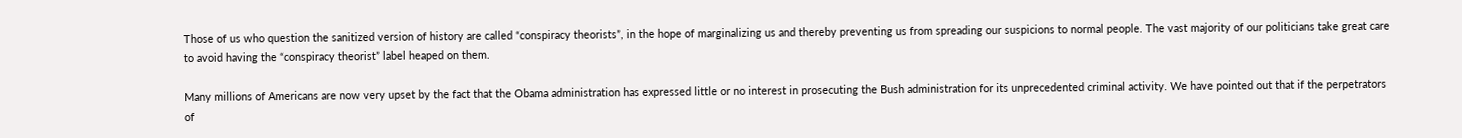Those of us who question the sanitized version of history are called “conspiracy theorists”, in the hope of marginalizing us and thereby preventing us from spreading our suspicions to normal people. The vast majority of our politicians take great care to avoid having the “conspiracy theorist” label heaped on them.

Many millions of Americans are now very upset by the fact that the Obama administration has expressed little or no interest in prosecuting the Bush administration for its unprecedented criminal activity. We have pointed out that if the perpetrators of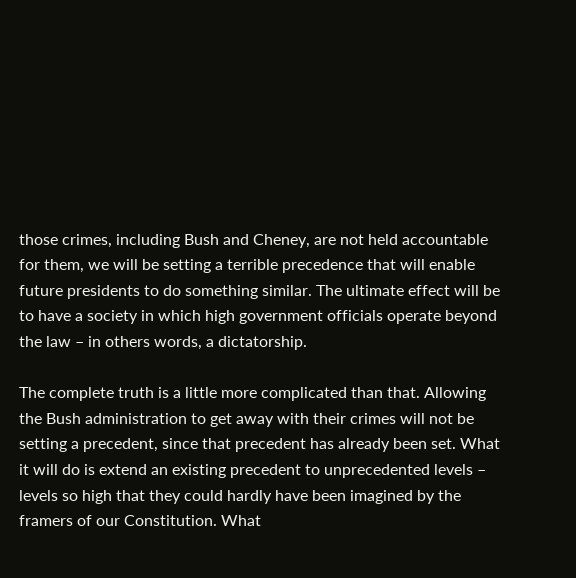those crimes, including Bush and Cheney, are not held accountable for them, we will be setting a terrible precedence that will enable future presidents to do something similar. The ultimate effect will be to have a society in which high government officials operate beyond the law – in others words, a dictatorship.

The complete truth is a little more complicated than that. Allowing the Bush administration to get away with their crimes will not be setting a precedent, since that precedent has already been set. What it will do is extend an existing precedent to unprecedented levels – levels so high that they could hardly have been imagined by the framers of our Constitution. What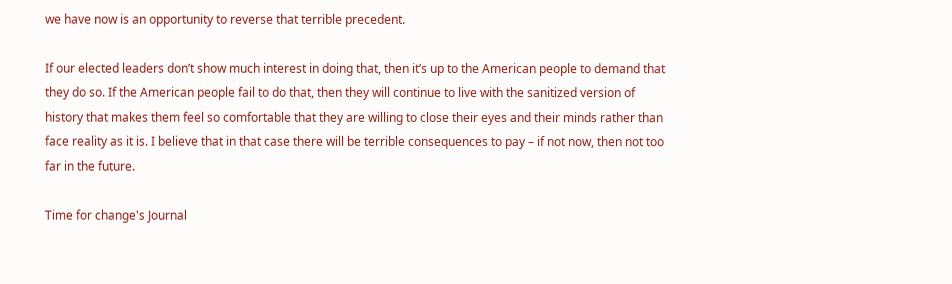we have now is an opportunity to reverse that terrible precedent.

If our elected leaders don’t show much interest in doing that, then it’s up to the American people to demand that they do so. If the American people fail to do that, then they will continue to live with the sanitized version of history that makes them feel so comfortable that they are willing to close their eyes and their minds rather than face reality as it is. I believe that in that case there will be terrible consequences to pay – if not now, then not too far in the future.

Time for change's Journal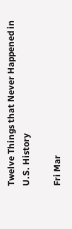Twelve Things that Never Happened in U.S. History

Fri Mar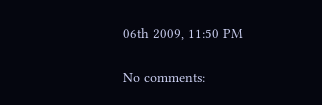06th 2009, 11:50 PM

No comments: